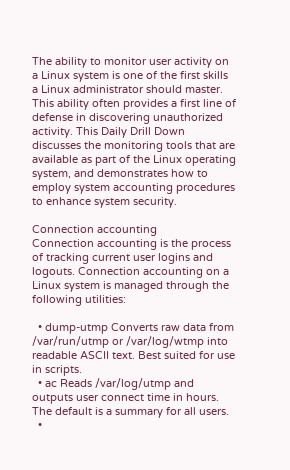The ability to monitor user activity on a Linux system is one of the first skills a Linux administrator should master. This ability often provides a first line of defense in discovering unauthorized activity. This Daily Drill Down discusses the monitoring tools that are available as part of the Linux operating system, and demonstrates how to employ system accounting procedures to enhance system security.

Connection accounting
Connection accounting is the process of tracking current user logins and logouts. Connection accounting on a Linux system is managed through the following utilities:

  • dump-utmp Converts raw data from /var/run/utmp or /var/log/wtmp into readable ASCII text. Best suited for use in scripts.
  • ac Reads /var/log/utmp and outputs user connect time in hours. The default is a summary for all users.
  •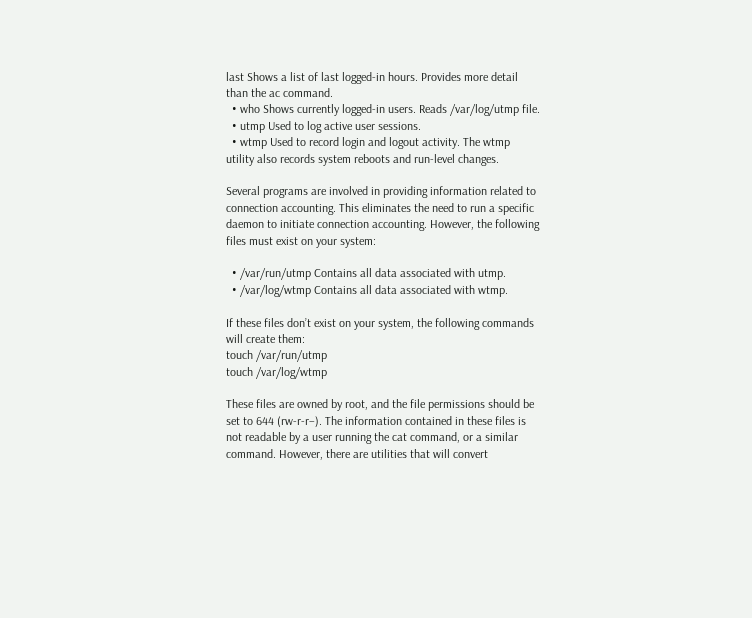last Shows a list of last logged-in hours. Provides more detail than the ac command.
  • who Shows currently logged-in users. Reads /var/log/utmp file.
  • utmp Used to log active user sessions.
  • wtmp Used to record login and logout activity. The wtmp utility also records system reboots and run-level changes.

Several programs are involved in providing information related to connection accounting. This eliminates the need to run a specific daemon to initiate connection accounting. However, the following files must exist on your system:

  • /var/run/utmp Contains all data associated with utmp.
  • /var/log/wtmp Contains all data associated with wtmp.

If these files don’t exist on your system, the following commands will create them:
touch /var/run/utmp
touch /var/log/wtmp

These files are owned by root, and the file permissions should be set to 644 (rw-r-r–). The information contained in these files is not readable by a user running the cat command, or a similar command. However, there are utilities that will convert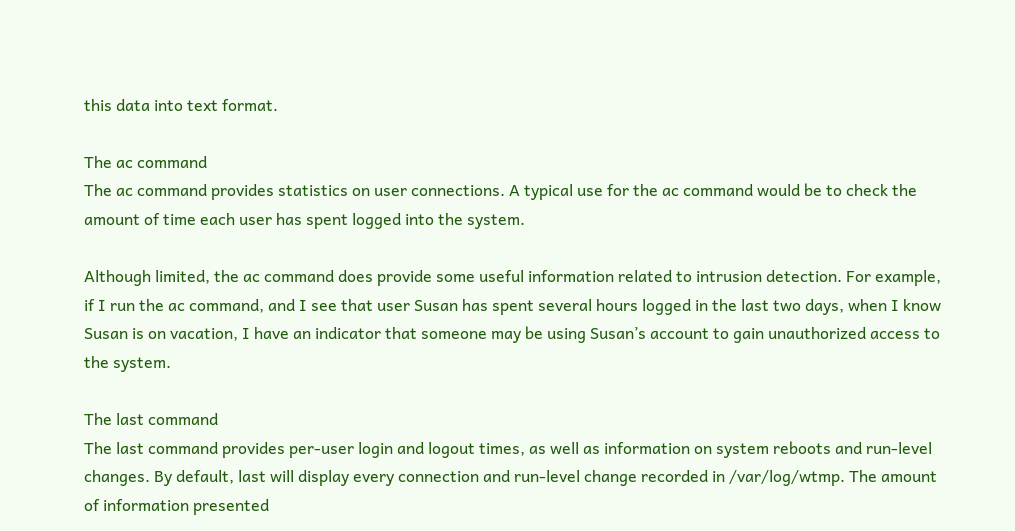this data into text format.

The ac command
The ac command provides statistics on user connections. A typical use for the ac command would be to check the amount of time each user has spent logged into the system.

Although limited, the ac command does provide some useful information related to intrusion detection. For example, if I run the ac command, and I see that user Susan has spent several hours logged in the last two days, when I know Susan is on vacation, I have an indicator that someone may be using Susan’s account to gain unauthorized access to the system.

The last command
The last command provides per-user login and logout times, as well as information on system reboots and run-level changes. By default, last will display every connection and run-level change recorded in /var/log/wtmp. The amount of information presented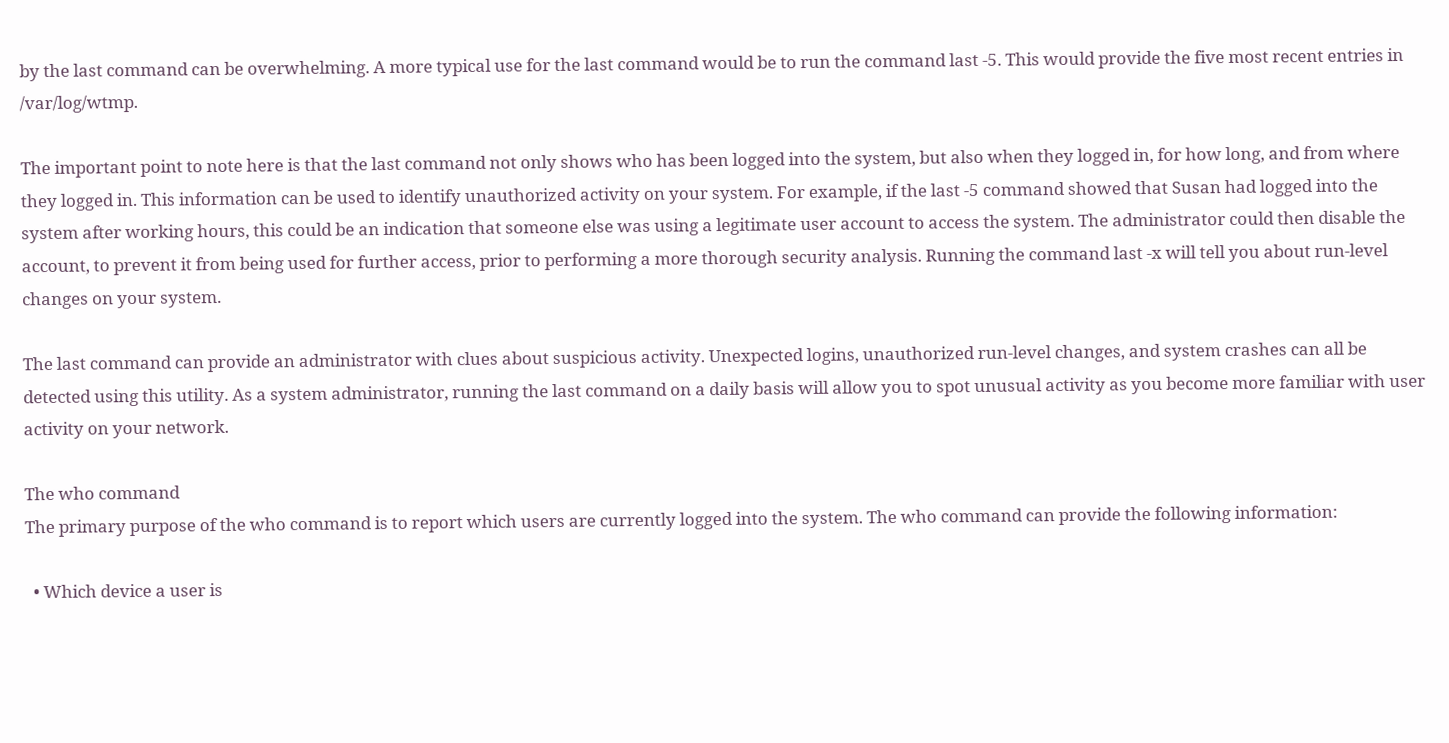by the last command can be overwhelming. A more typical use for the last command would be to run the command last -5. This would provide the five most recent entries in /var/log/wtmp.

The important point to note here is that the last command not only shows who has been logged into the system, but also when they logged in, for how long, and from where they logged in. This information can be used to identify unauthorized activity on your system. For example, if the last -5 command showed that Susan had logged into the system after working hours, this could be an indication that someone else was using a legitimate user account to access the system. The administrator could then disable the account, to prevent it from being used for further access, prior to performing a more thorough security analysis. Running the command last -x will tell you about run-level changes on your system.

The last command can provide an administrator with clues about suspicious activity. Unexpected logins, unauthorized run-level changes, and system crashes can all be detected using this utility. As a system administrator, running the last command on a daily basis will allow you to spot unusual activity as you become more familiar with user activity on your network.

The who command
The primary purpose of the who command is to report which users are currently logged into the system. The who command can provide the following information:

  • Which device a user is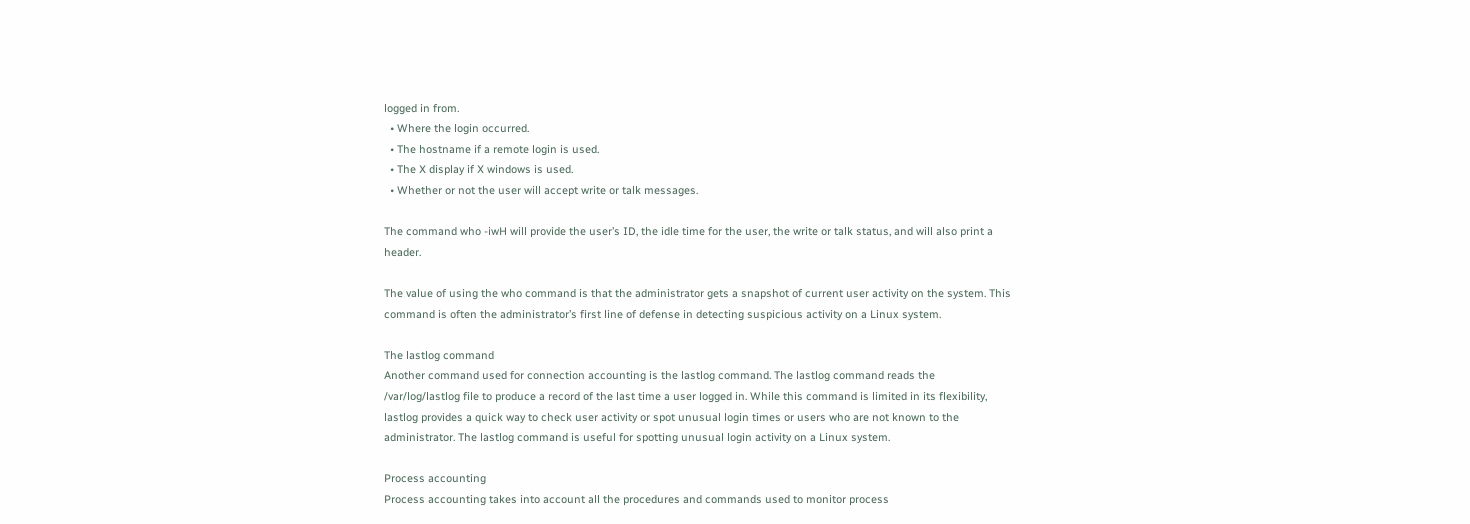logged in from.
  • Where the login occurred.
  • The hostname if a remote login is used.
  • The X display if X windows is used.
  • Whether or not the user will accept write or talk messages.

The command who -iwH will provide the user’s ID, the idle time for the user, the write or talk status, and will also print a header.

The value of using the who command is that the administrator gets a snapshot of current user activity on the system. This command is often the administrator’s first line of defense in detecting suspicious activity on a Linux system.

The lastlog command
Another command used for connection accounting is the lastlog command. The lastlog command reads the /var/log/lastlog file to produce a record of the last time a user logged in. While this command is limited in its flexibility, lastlog provides a quick way to check user activity or spot unusual login times or users who are not known to the administrator. The lastlog command is useful for spotting unusual login activity on a Linux system.

Process accounting
Process accounting takes into account all the procedures and commands used to monitor process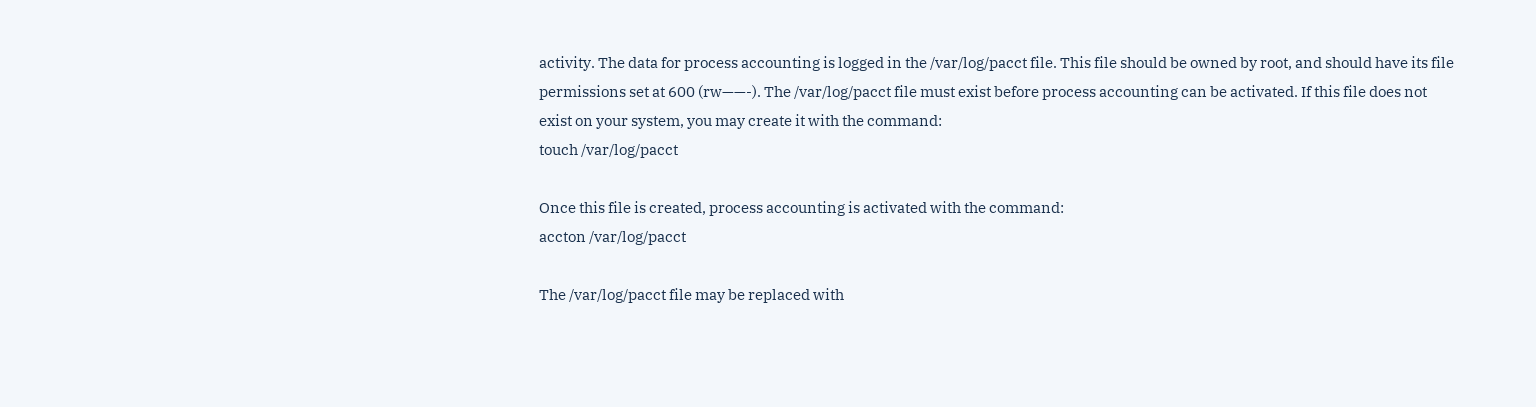activity. The data for process accounting is logged in the /var/log/pacct file. This file should be owned by root, and should have its file permissions set at 600 (rw——-). The /var/log/pacct file must exist before process accounting can be activated. If this file does not exist on your system, you may create it with the command:
touch /var/log/pacct

Once this file is created, process accounting is activated with the command:
accton /var/log/pacct

The /var/log/pacct file may be replaced with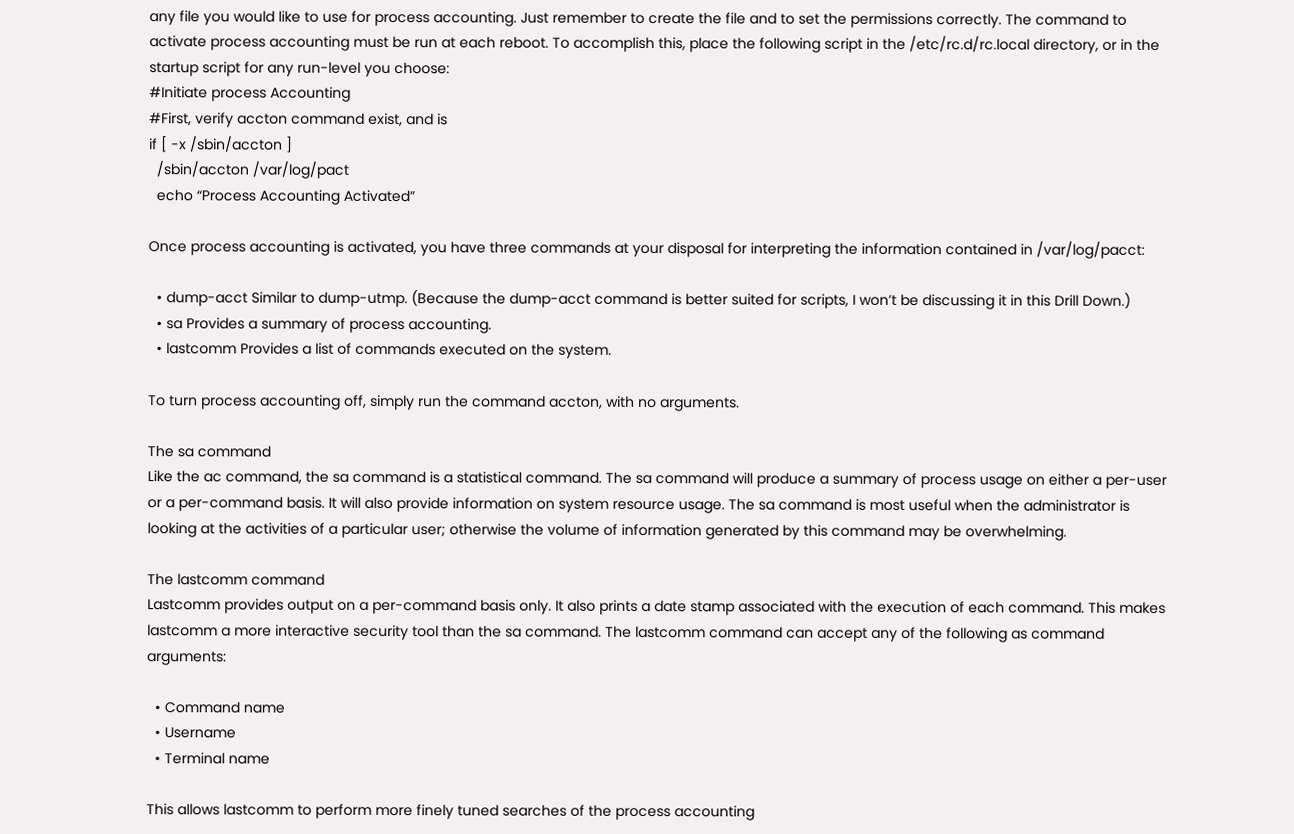any file you would like to use for process accounting. Just remember to create the file and to set the permissions correctly. The command to activate process accounting must be run at each reboot. To accomplish this, place the following script in the /etc/rc.d/rc.local directory, or in the startup script for any run-level you choose:
#Initiate process Accounting
#First, verify accton command exist, and is
if [ -x /sbin/accton ]
  /sbin/accton /var/log/pact
  echo “Process Accounting Activated”

Once process accounting is activated, you have three commands at your disposal for interpreting the information contained in /var/log/pacct:

  • dump-acct Similar to dump-utmp. (Because the dump-acct command is better suited for scripts, I won’t be discussing it in this Drill Down.)
  • sa Provides a summary of process accounting.
  • lastcomm Provides a list of commands executed on the system.

To turn process accounting off, simply run the command accton, with no arguments.

The sa command
Like the ac command, the sa command is a statistical command. The sa command will produce a summary of process usage on either a per-user or a per-command basis. It will also provide information on system resource usage. The sa command is most useful when the administrator is looking at the activities of a particular user; otherwise the volume of information generated by this command may be overwhelming.

The lastcomm command
Lastcomm provides output on a per-command basis only. It also prints a date stamp associated with the execution of each command. This makes lastcomm a more interactive security tool than the sa command. The lastcomm command can accept any of the following as command arguments:

  • Command name
  • Username
  • Terminal name

This allows lastcomm to perform more finely tuned searches of the process accounting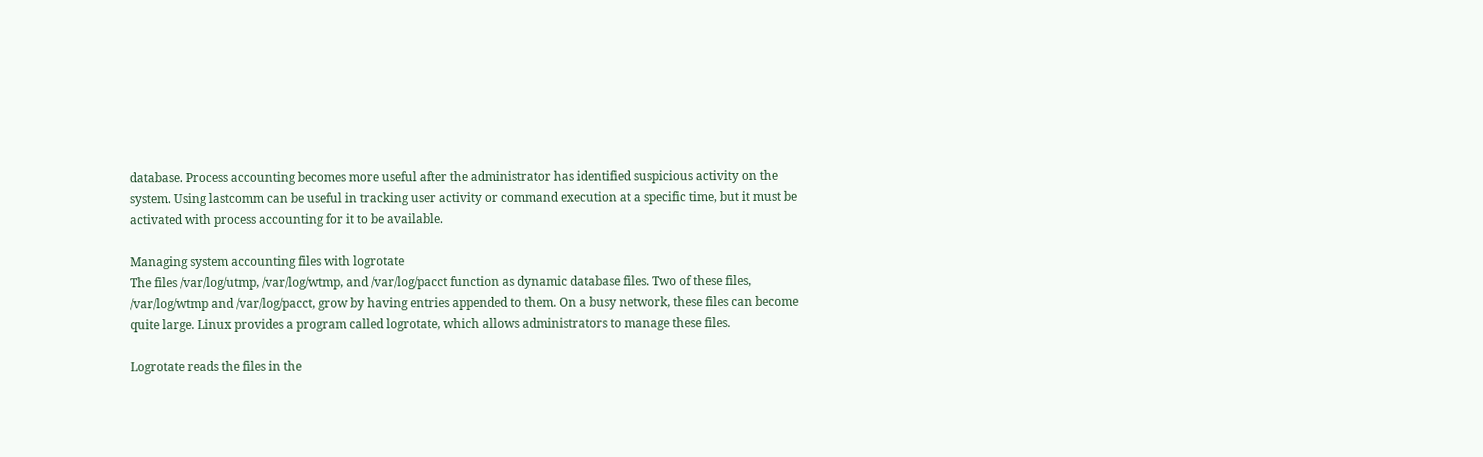database. Process accounting becomes more useful after the administrator has identified suspicious activity on the system. Using lastcomm can be useful in tracking user activity or command execution at a specific time, but it must be activated with process accounting for it to be available.

Managing system accounting files with logrotate
The files /var/log/utmp, /var/log/wtmp, and /var/log/pacct function as dynamic database files. Two of these files, /var/log/wtmp and /var/log/pacct, grow by having entries appended to them. On a busy network, these files can become quite large. Linux provides a program called logrotate, which allows administrators to manage these files.

Logrotate reads the files in the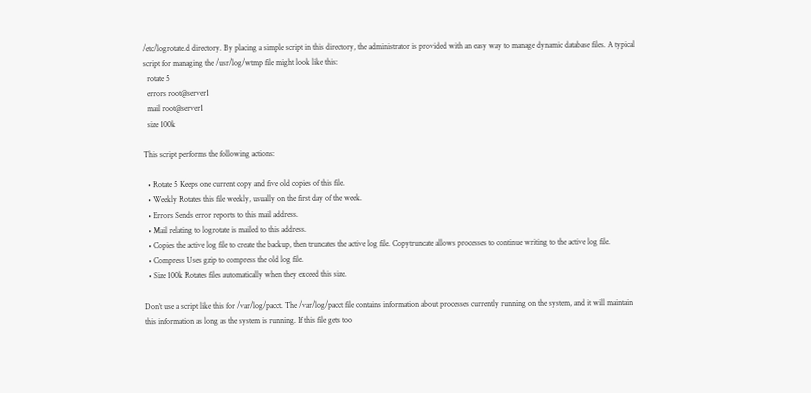/etc/logrotate.d directory. By placing a simple script in this directory, the administrator is provided with an easy way to manage dynamic database files. A typical script for managing the /usr/log/wtmp file might look like this:
  rotate 5
  errors root@server1
  mail root@server1
  size 100k

This script performs the following actions:

  • Rotate 5 Keeps one current copy and five old copies of this file.
  • Weekly Rotates this file weekly, usually on the first day of the week.
  • Errors Sends error reports to this mail address.
  • Mail relating to logrotate is mailed to this address.
  • Copies the active log file to create the backup, then truncates the active log file. Copytruncate allows processes to continue writing to the active log file.
  • Compress Uses gzip to compress the old log file.
  • Size 100k Rotates files automatically when they exceed this size.

Don’t use a script like this for /var/log/pacct. The /var/log/pacct file contains information about processes currently running on the system, and it will maintain this information as long as the system is running. If this file gets too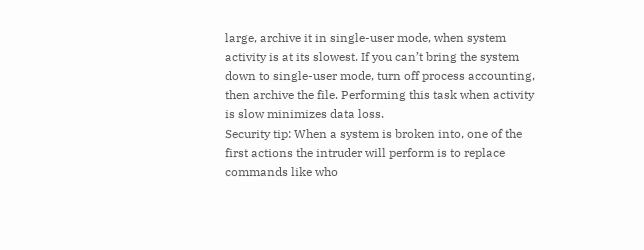large, archive it in single-user mode, when system activity is at its slowest. If you can’t bring the system down to single-user mode, turn off process accounting, then archive the file. Performing this task when activity is slow minimizes data loss.
Security tip: When a system is broken into, one of the first actions the intruder will perform is to replace commands like who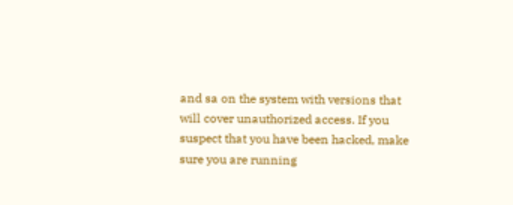and sa on the system with versions that will cover unauthorized access. If you suspect that you have been hacked, make sure you are running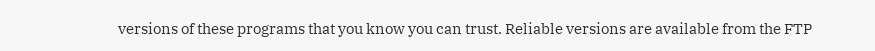versions of these programs that you know you can trust. Reliable versions are available from the FTP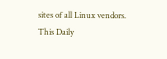sites of all Linux vendors.
This Daily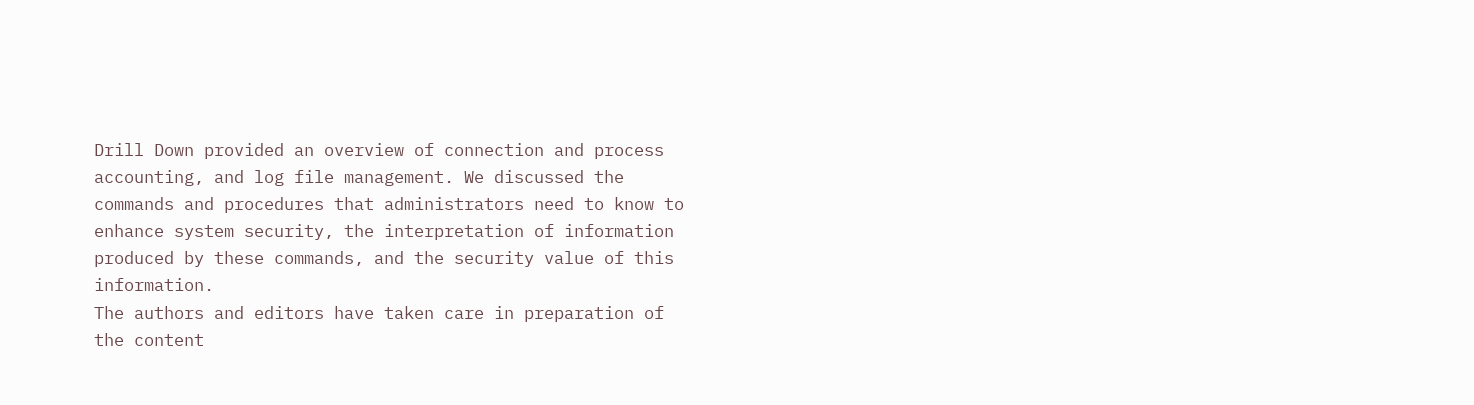Drill Down provided an overview of connection and process accounting, and log file management. We discussed the commands and procedures that administrators need to know to enhance system security, the interpretation of information produced by these commands, and the security value of this information.
The authors and editors have taken care in preparation of the content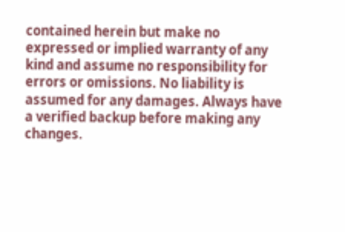contained herein but make no expressed or implied warranty of any kind and assume no responsibility for errors or omissions. No liability is assumed for any damages. Always have a verified backup before making any changes.